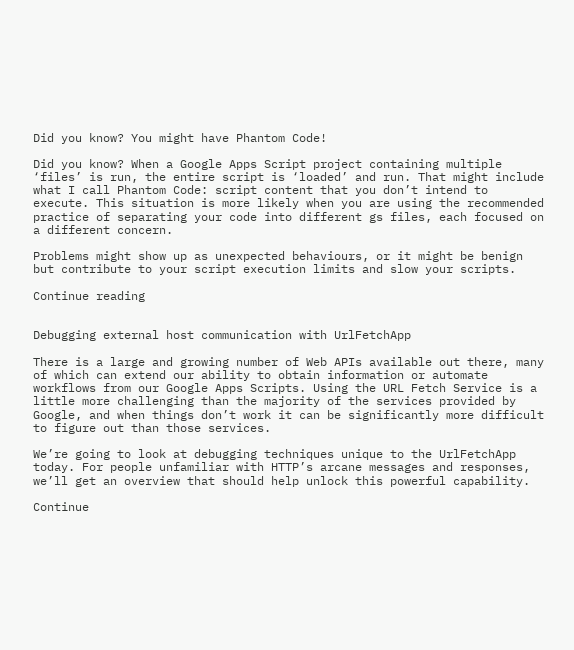Did you know? You might have Phantom Code!

Did you know? When a Google Apps Script project containing multiple ‘files’ is run, the entire script is ‘loaded’ and run. That might include what I call Phantom Code: script content that you don’t intend to execute. This situation is more likely when you are using the recommended practice of separating your code into different gs files, each focused on a different concern.

Problems might show up as unexpected behaviours, or it might be benign but contribute to your script execution limits and slow your scripts.

Continue reading


Debugging external host communication with UrlFetchApp

There is a large and growing number of Web APIs available out there, many of which can extend our ability to obtain information or automate workflows from our Google Apps Scripts. Using the URL Fetch Service is a little more challenging than the majority of the services provided by Google, and when things don’t work it can be significantly more difficult to figure out than those services.

We’re going to look at debugging techniques unique to the UrlFetchApp today. For people unfamiliar with HTTP’s arcane messages and responses, we’ll get an overview that should help unlock this powerful capability.

Continue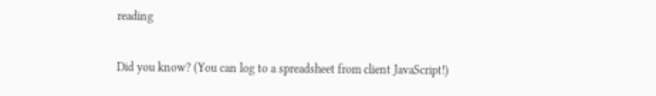reading

Did you know? (You can log to a spreadsheet from client JavaScript!)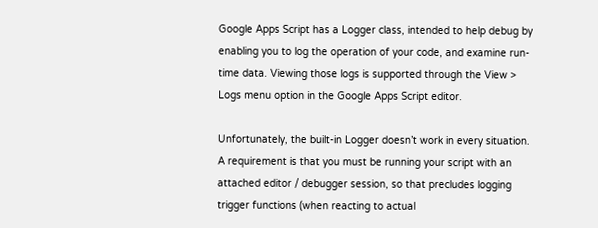Google Apps Script has a Logger class, intended to help debug by enabling you to log the operation of your code, and examine run-time data. Viewing those logs is supported through the View > Logs menu option in the Google Apps Script editor.

Unfortunately, the built-in Logger doesn’t work in every situation. A requirement is that you must be running your script with an attached editor / debugger session, so that precludes logging trigger functions (when reacting to actual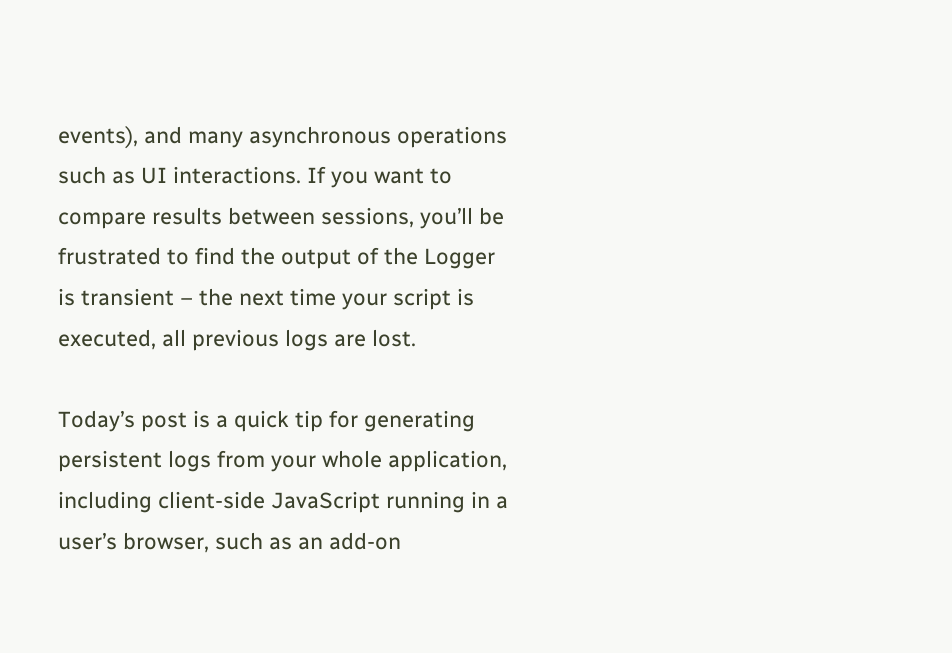events), and many asynchronous operations such as UI interactions. If you want to compare results between sessions, you’ll be frustrated to find the output of the Logger is transient – the next time your script is executed, all previous logs are lost.

Today’s post is a quick tip for generating persistent logs from your whole application, including client-side JavaScript running in a user’s browser, such as an add-on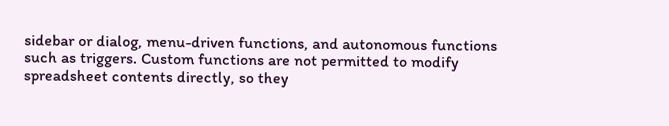sidebar or dialog, menu-driven functions, and autonomous functions such as triggers. Custom functions are not permitted to modify spreadsheet contents directly, so they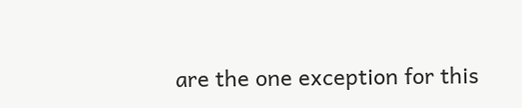are the one exception for this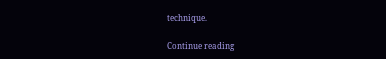technique.

Continue reading